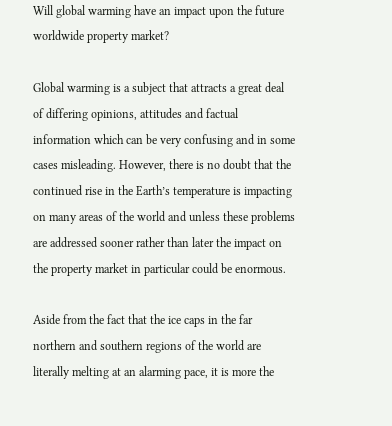Will global warming have an impact upon the future worldwide property market?

Global warming is a subject that attracts a great deal of differing opinions, attitudes and factual information which can be very confusing and in some cases misleading. However, there is no doubt that the continued rise in the Earth’s temperature is impacting on many areas of the world and unless these problems are addressed sooner rather than later the impact on the property market in particular could be enormous.

Aside from the fact that the ice caps in the far northern and southern regions of the world are literally melting at an alarming pace, it is more the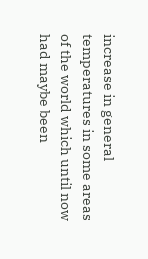increase in general temperatures in some areas of the world which until now had maybe been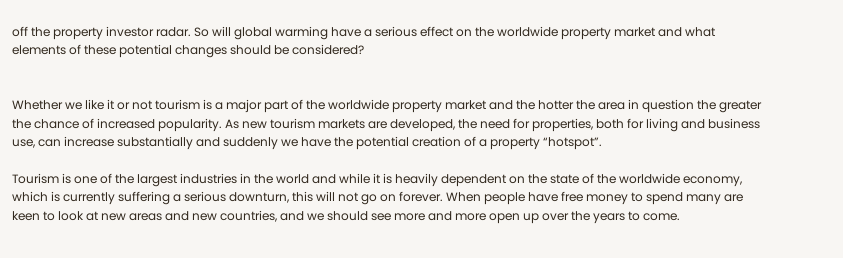off the property investor radar. So will global warming have a serious effect on the worldwide property market and what elements of these potential changes should be considered?


Whether we like it or not tourism is a major part of the worldwide property market and the hotter the area in question the greater the chance of increased popularity. As new tourism markets are developed, the need for properties, both for living and business use, can increase substantially and suddenly we have the potential creation of a property “hotspot”.

Tourism is one of the largest industries in the world and while it is heavily dependent on the state of the worldwide economy, which is currently suffering a serious downturn, this will not go on forever. When people have free money to spend many are keen to look at new areas and new countries, and we should see more and more open up over the years to come.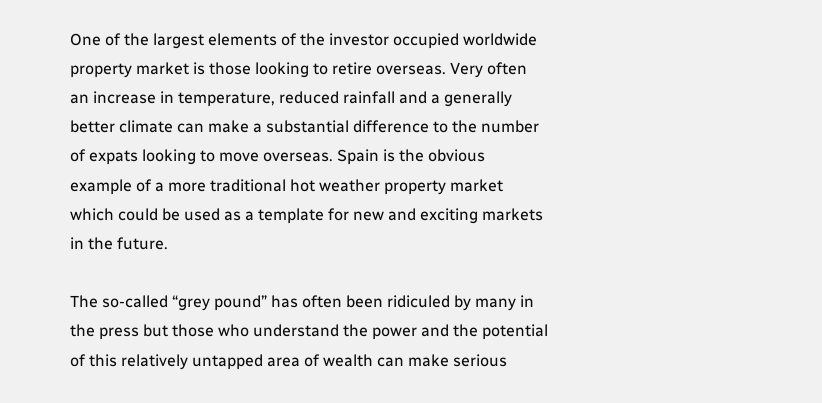One of the largest elements of the investor occupied worldwide property market is those looking to retire overseas. Very often an increase in temperature, reduced rainfall and a generally better climate can make a substantial difference to the number of expats looking to move overseas. Spain is the obvious example of a more traditional hot weather property market which could be used as a template for new and exciting markets in the future.

The so-called “grey pound” has often been ridiculed by many in the press but those who understand the power and the potential of this relatively untapped area of wealth can make serious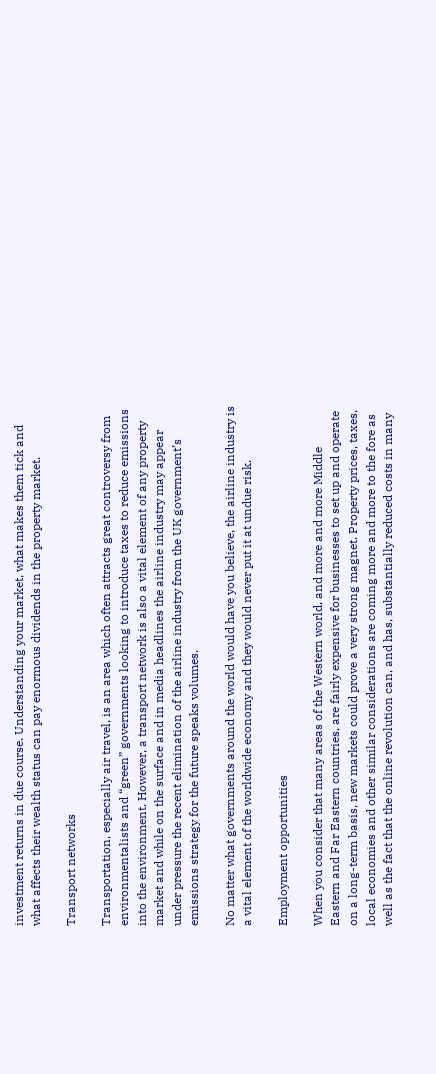investment returns in due course. Understanding your market, what makes them tick and what affects their wealth status can pay enormous dividends in the property market.

Transport networks

Transportation, especially air travel, is an area which often attracts great controversy from environmentalists and “green” governments looking to introduce taxes to reduce emissions into the environment. However, a transport network is also a vital element of any property market and while on the surface and in media headlines the airline industry may appear under pressure the recent elimination of the airline industry from the UK government’s emissions strategy for the future speaks volumes.

No matter what governments around the world would have you believe, the airline industry is a vital element of the worldwide economy and they would never put it at undue risk.

Employment opportunities

When you consider that many areas of the Western world, and more and more Middle Eastern and Far Eastern countries, are fairly expensive for businesses to set up and operate on a long-term basis, new markets could prove a very strong magnet. Property prices, taxes, local economies and other similar considerations are coming more and more to the fore as well as the fact that the online revolution can, and has, substantially reduced costs in many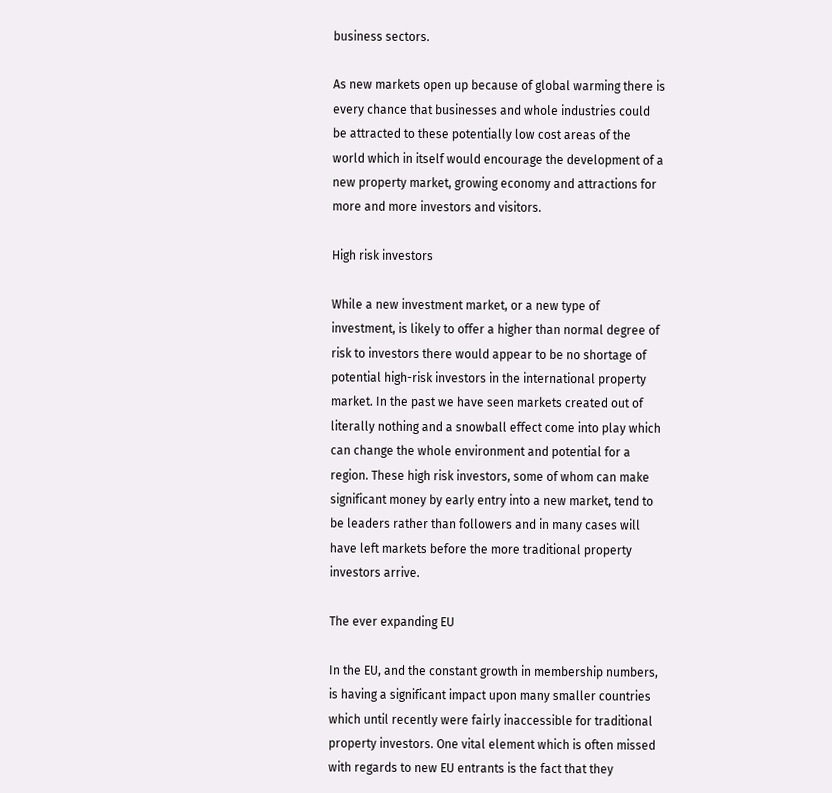business sectors.

As new markets open up because of global warming there is every chance that businesses and whole industries could be attracted to these potentially low cost areas of the world which in itself would encourage the development of a new property market, growing economy and attractions for more and more investors and visitors.

High risk investors

While a new investment market, or a new type of investment, is likely to offer a higher than normal degree of risk to investors there would appear to be no shortage of potential high-risk investors in the international property market. In the past we have seen markets created out of literally nothing and a snowball effect come into play which can change the whole environment and potential for a region. These high risk investors, some of whom can make significant money by early entry into a new market, tend to be leaders rather than followers and in many cases will have left markets before the more traditional property investors arrive.

The ever expanding EU

In the EU, and the constant growth in membership numbers, is having a significant impact upon many smaller countries which until recently were fairly inaccessible for traditional property investors. One vital element which is often missed with regards to new EU entrants is the fact that they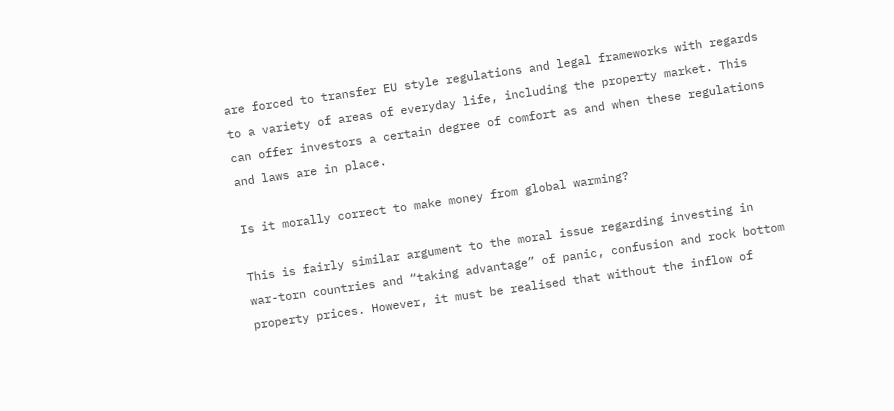are forced to transfer EU style regulations and legal frameworks with regards to a variety of areas of everyday life, including the property market. This can offer investors a certain degree of comfort as and when these regulations and laws are in place.

Is it morally correct to make money from global warming?

This is fairly similar argument to the moral issue regarding investing in war-torn countries and “taking advantage” of panic, confusion and rock bottom property prices. However, it must be realised that without the inflow of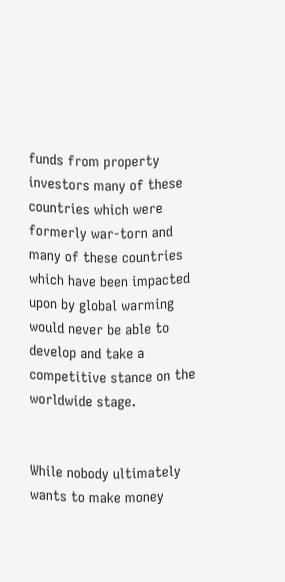funds from property investors many of these countries which were formerly war-torn and many of these countries which have been impacted upon by global warming would never be able to develop and take a competitive stance on the worldwide stage.


While nobody ultimately wants to make money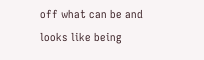off what can be and looks like being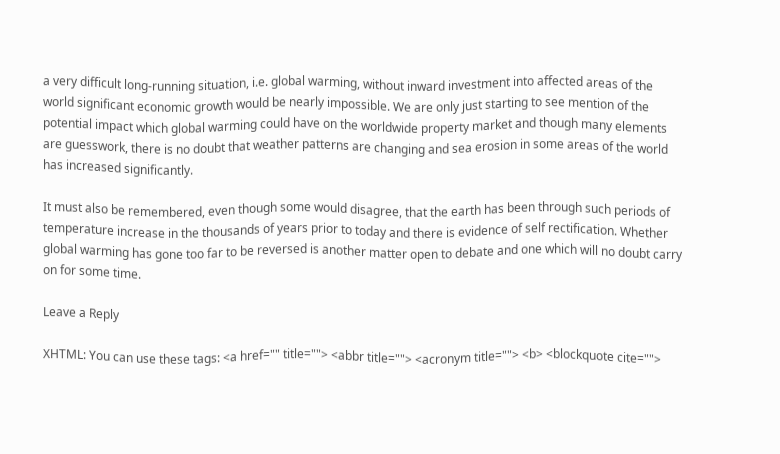a very difficult long-running situation, i.e. global warming, without inward investment into affected areas of the world significant economic growth would be nearly impossible. We are only just starting to see mention of the potential impact which global warming could have on the worldwide property market and though many elements are guesswork, there is no doubt that weather patterns are changing and sea erosion in some areas of the world has increased significantly.

It must also be remembered, even though some would disagree, that the earth has been through such periods of temperature increase in the thousands of years prior to today and there is evidence of self rectification. Whether global warming has gone too far to be reversed is another matter open to debate and one which will no doubt carry on for some time.

Leave a Reply

XHTML: You can use these tags: <a href="" title=""> <abbr title=""> <acronym title=""> <b> <blockquote cite="">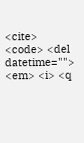<cite> <code> <del datetime=""> <em> <i> <q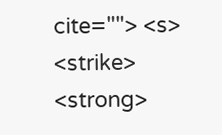cite=""> <s> <strike> <strong>